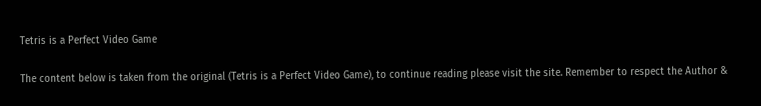Tetris is a Perfect Video Game

The content below is taken from the original (Tetris is a Perfect Video Game), to continue reading please visit the site. Remember to respect the Author &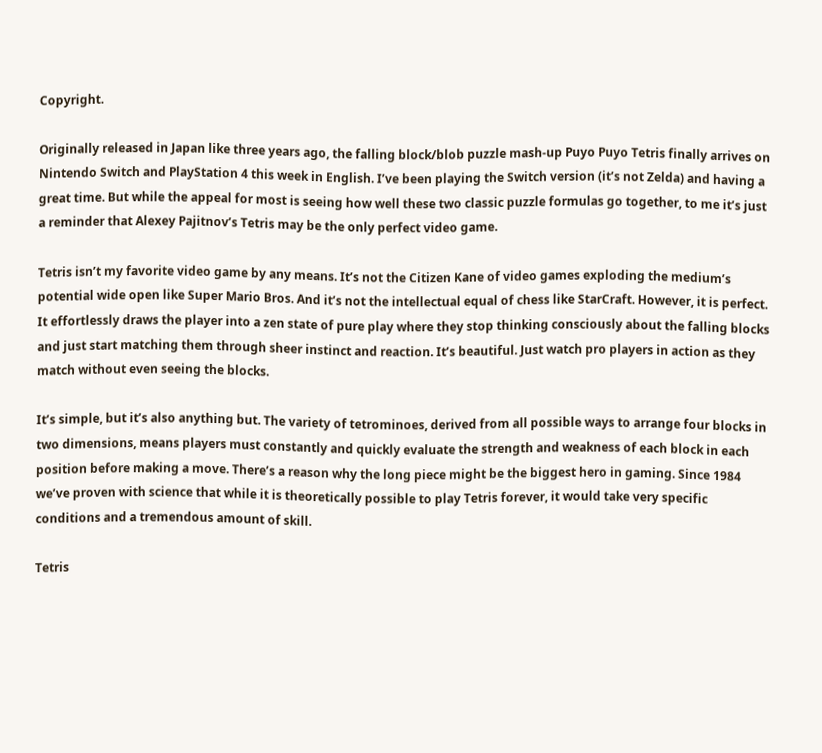Copyright.

Originally released in Japan like three years ago, the falling block/blob puzzle mash-up Puyo Puyo Tetris finally arrives on Nintendo Switch and PlayStation 4 this week in English. I’ve been playing the Switch version (it’s not Zelda) and having a great time. But while the appeal for most is seeing how well these two classic puzzle formulas go together, to me it’s just a reminder that Alexey Pajitnov’s Tetris may be the only perfect video game.

Tetris isn’t my favorite video game by any means. It’s not the Citizen Kane of video games exploding the medium’s potential wide open like Super Mario Bros. And it’s not the intellectual equal of chess like StarCraft. However, it is perfect. It effortlessly draws the player into a zen state of pure play where they stop thinking consciously about the falling blocks and just start matching them through sheer instinct and reaction. It’s beautiful. Just watch pro players in action as they match without even seeing the blocks.

It’s simple, but it’s also anything but. The variety of tetrominoes, derived from all possible ways to arrange four blocks in two dimensions, means players must constantly and quickly evaluate the strength and weakness of each block in each position before making a move. There’s a reason why the long piece might be the biggest hero in gaming. Since 1984 we’ve proven with science that while it is theoretically possible to play Tetris forever, it would take very specific conditions and a tremendous amount of skill.

Tetris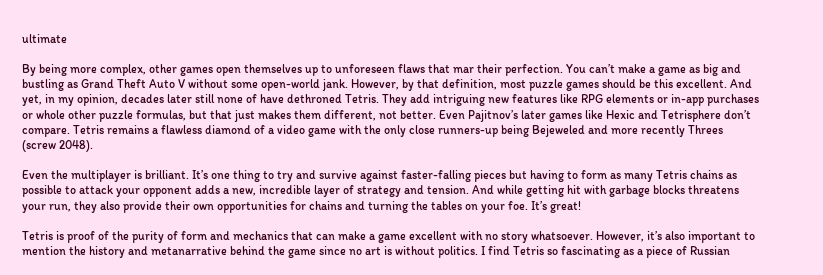ultimate

By being more complex, other games open themselves up to unforeseen flaws that mar their perfection. You can’t make a game as big and bustling as Grand Theft Auto V without some open-world jank. However, by that definition, most puzzle games should be this excellent. And yet, in my opinion, decades later still none of have dethroned Tetris. They add intriguing new features like RPG elements or in-app purchases or whole other puzzle formulas, but that just makes them different, not better. Even Pajitnov’s later games like Hexic and Tetrisphere don’t compare. Tetris remains a flawless diamond of a video game with the only close runners-up being Bejeweled and more recently Threes (screw 2048).

Even the multiplayer is brilliant. It’s one thing to try and survive against faster-falling pieces but having to form as many Tetris chains as possible to attack your opponent adds a new, incredible layer of strategy and tension. And while getting hit with garbage blocks threatens your run, they also provide their own opportunities for chains and turning the tables on your foe. It’s great!

Tetris is proof of the purity of form and mechanics that can make a game excellent with no story whatsoever. However, it’s also important to mention the history and metanarrative behind the game since no art is without politics. I find Tetris so fascinating as a piece of Russian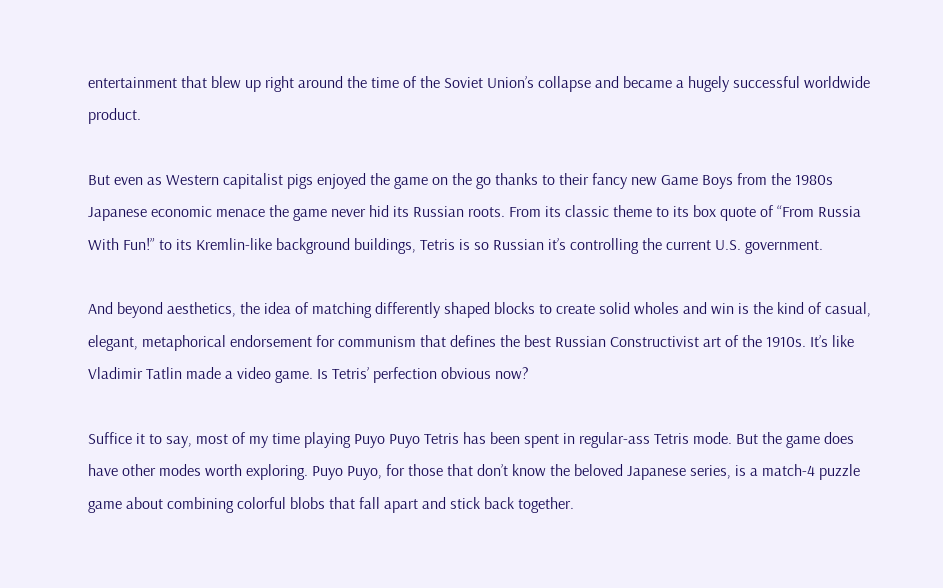entertainment that blew up right around the time of the Soviet Union’s collapse and became a hugely successful worldwide product.

But even as Western capitalist pigs enjoyed the game on the go thanks to their fancy new Game Boys from the 1980s Japanese economic menace the game never hid its Russian roots. From its classic theme to its box quote of “From Russia With Fun!” to its Kremlin-like background buildings, Tetris is so Russian it’s controlling the current U.S. government.

And beyond aesthetics, the idea of matching differently shaped blocks to create solid wholes and win is the kind of casual, elegant, metaphorical endorsement for communism that defines the best Russian Constructivist art of the 1910s. It’s like Vladimir Tatlin made a video game. Is Tetris’ perfection obvious now?

Suffice it to say, most of my time playing Puyo Puyo Tetris has been spent in regular-ass Tetris mode. But the game does have other modes worth exploring. Puyo Puyo, for those that don’t know the beloved Japanese series, is a match-4 puzzle game about combining colorful blobs that fall apart and stick back together.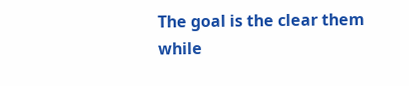The goal is the clear them while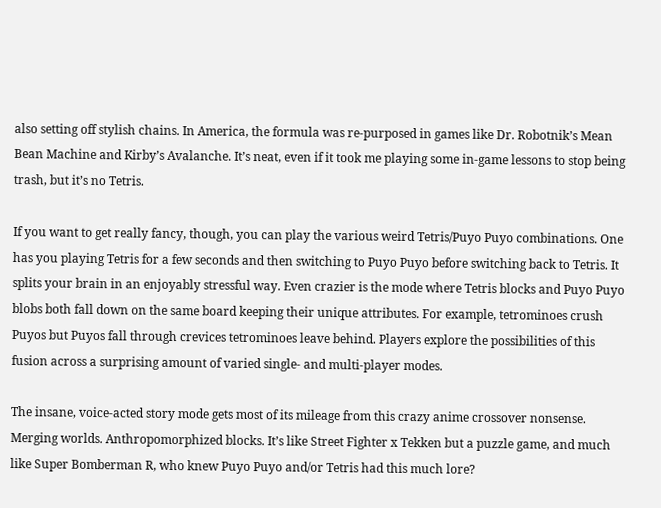also setting off stylish chains. In America, the formula was re-purposed in games like Dr. Robotnik’s Mean Bean Machine and Kirby’s Avalanche. It’s neat, even if it took me playing some in-game lessons to stop being trash, but it’s no Tetris.

If you want to get really fancy, though, you can play the various weird Tetris/Puyo Puyo combinations. One has you playing Tetris for a few seconds and then switching to Puyo Puyo before switching back to Tetris. It splits your brain in an enjoyably stressful way. Even crazier is the mode where Tetris blocks and Puyo Puyo blobs both fall down on the same board keeping their unique attributes. For example, tetrominoes crush Puyos but Puyos fall through crevices tetrominoes leave behind. Players explore the possibilities of this fusion across a surprising amount of varied single- and multi-player modes.

The insane, voice-acted story mode gets most of its mileage from this crazy anime crossover nonsense. Merging worlds. Anthropomorphized blocks. It’s like Street Fighter x Tekken but a puzzle game, and much like Super Bomberman R, who knew Puyo Puyo and/or Tetris had this much lore?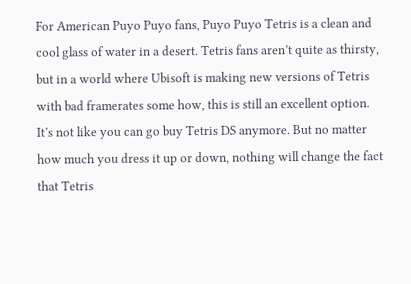For American Puyo Puyo fans, Puyo Puyo Tetris is a clean and cool glass of water in a desert. Tetris fans aren’t quite as thirsty, but in a world where Ubisoft is making new versions of Tetris with bad framerates some how, this is still an excellent option. It’s not like you can go buy Tetris DS anymore. But no matter how much you dress it up or down, nothing will change the fact that Tetris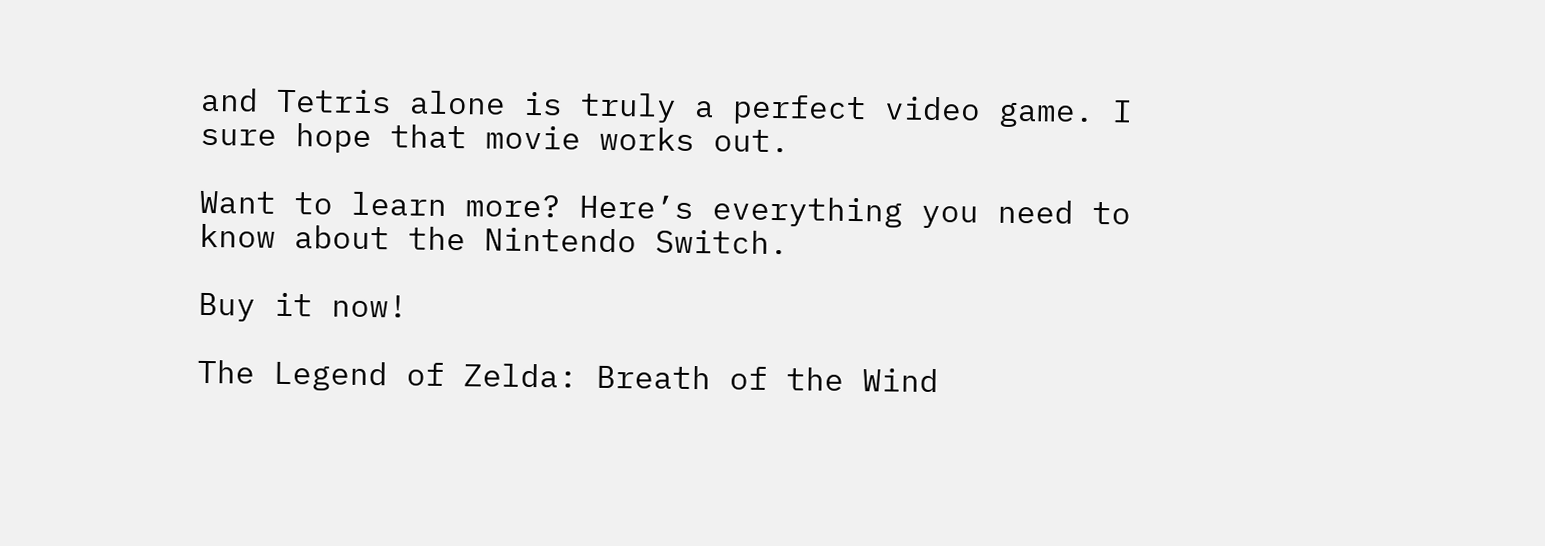and Tetris alone is truly a perfect video game. I sure hope that movie works out.

Want to learn more? Here’s everything you need to know about the Nintendo Switch.

Buy it now!

The Legend of Zelda: Breath of the Wind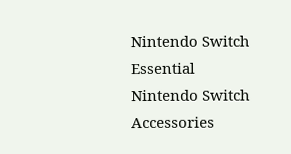Nintendo Switch
Essential Nintendo Switch Accessories